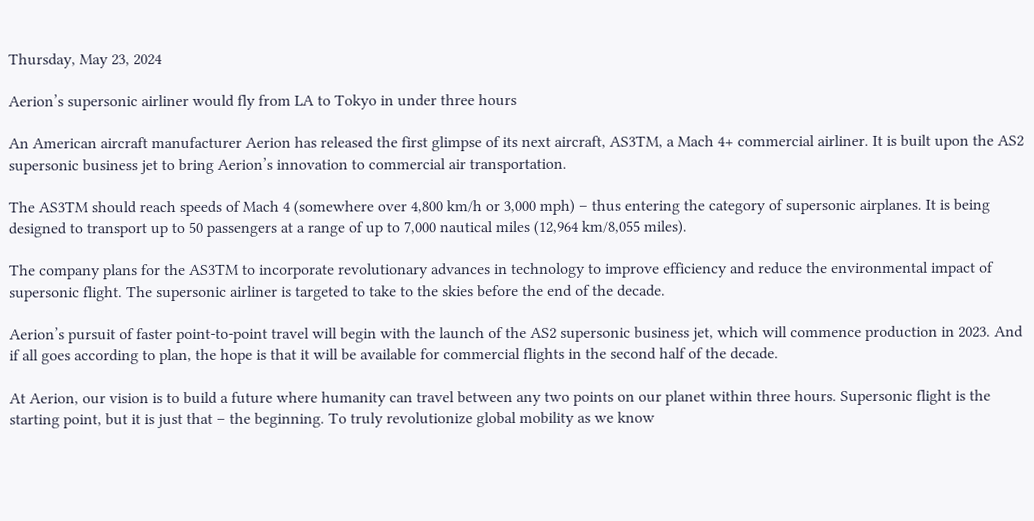Thursday, May 23, 2024

Aerion’s supersonic airliner would fly from LA to Tokyo in under three hours

An American aircraft manufacturer Aerion has released the first glimpse of its next aircraft, AS3TM, a Mach 4+ commercial airliner. It is built upon the AS2 supersonic business jet to bring Aerion’s innovation to commercial air transportation.

The AS3TM should reach speeds of Mach 4 (somewhere over 4,800 km/h or 3,000 mph) – thus entering the category of supersonic airplanes. It is being designed to transport up to 50 passengers at a range of up to 7,000 nautical miles (12,964 km/8,055 miles).

The company plans for the AS3TM to incorporate revolutionary advances in technology to improve efficiency and reduce the environmental impact of supersonic flight. The supersonic airliner is targeted to take to the skies before the end of the decade.

Aerion’s pursuit of faster point-to-point travel will begin with the launch of the AS2 supersonic business jet, which will commence production in 2023. And if all goes according to plan, the hope is that it will be available for commercial flights in the second half of the decade.

At Aerion, our vision is to build a future where humanity can travel between any two points on our planet within three hours. Supersonic flight is the starting point, but it is just that – the beginning. To truly revolutionize global mobility as we know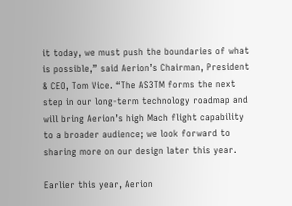it today, we must push the boundaries of what is possible,” said Aerion’s Chairman, President & CEO, Tom Vice. “The AS3TM forms the next step in our long-term technology roadmap and will bring Aerion’s high Mach flight capability to a broader audience; we look forward to sharing more on our design later this year.

Earlier this year, Aerion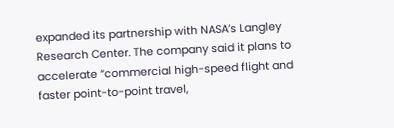expanded its partnership with NASA’s Langley Research Center. The company said it plans to accelerate “commercial high-speed flight and faster point-to-point travel,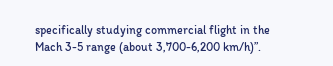specifically studying commercial flight in the Mach 3-5 range (about 3,700-6,200 km/h)”.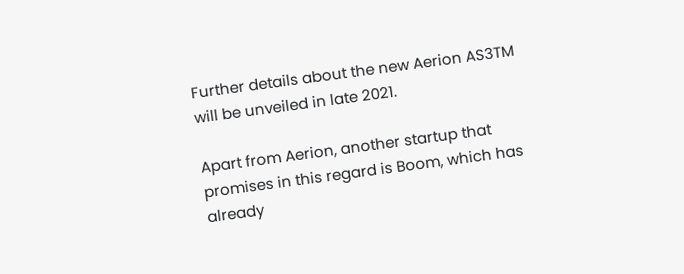Further details about the new Aerion AS3TM will be unveiled in late 2021.

Apart from Aerion, another startup that promises in this regard is Boom, which has already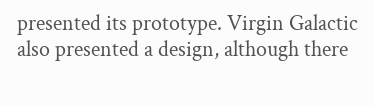presented its prototype. Virgin Galactic also presented a design, although there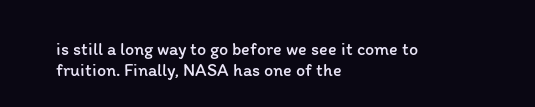is still a long way to go before we see it come to fruition. Finally, NASA has one of the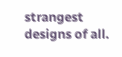strangest designs of all.